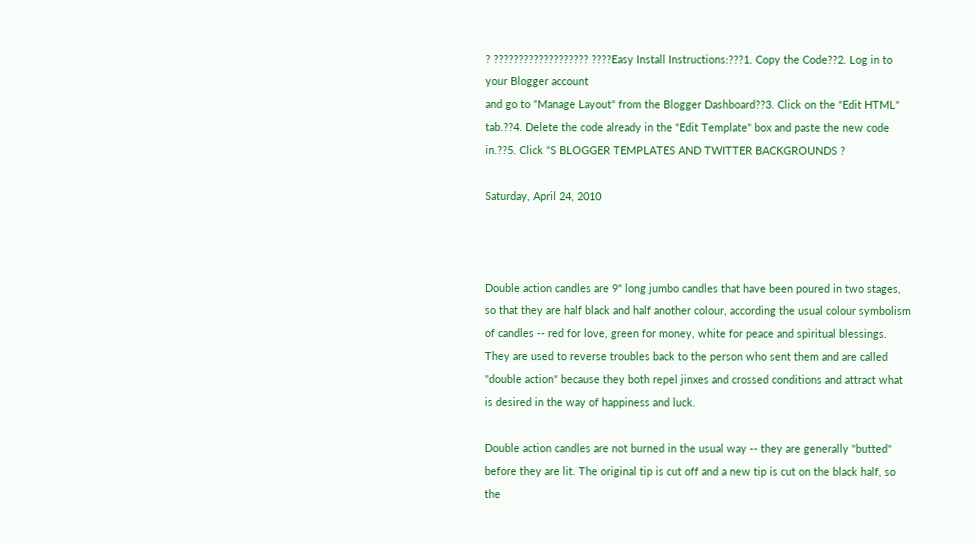? ??????????????????? ????Easy Install Instructions:???1. Copy the Code??2. Log in to your Blogger account
and go to "Manage Layout" from the Blogger Dashboard??3. Click on the "Edit HTML" tab.??4. Delete the code already in the "Edit Template" box and paste the new code in.??5. Click "S BLOGGER TEMPLATES AND TWITTER BACKGROUNDS ?

Saturday, April 24, 2010



Double action candles are 9" long jumbo candles that have been poured in two stages, so that they are half black and half another colour, according the usual colour symbolism of candles -- red for love, green for money, white for peace and spiritual blessings. They are used to reverse troubles back to the person who sent them and are called "double action" because they both repel jinxes and crossed conditions and attract what is desired in the way of happiness and luck.

Double action candles are not burned in the usual way -- they are generally "butted" before they are lit. The original tip is cut off and a new tip is cut on the black half, so the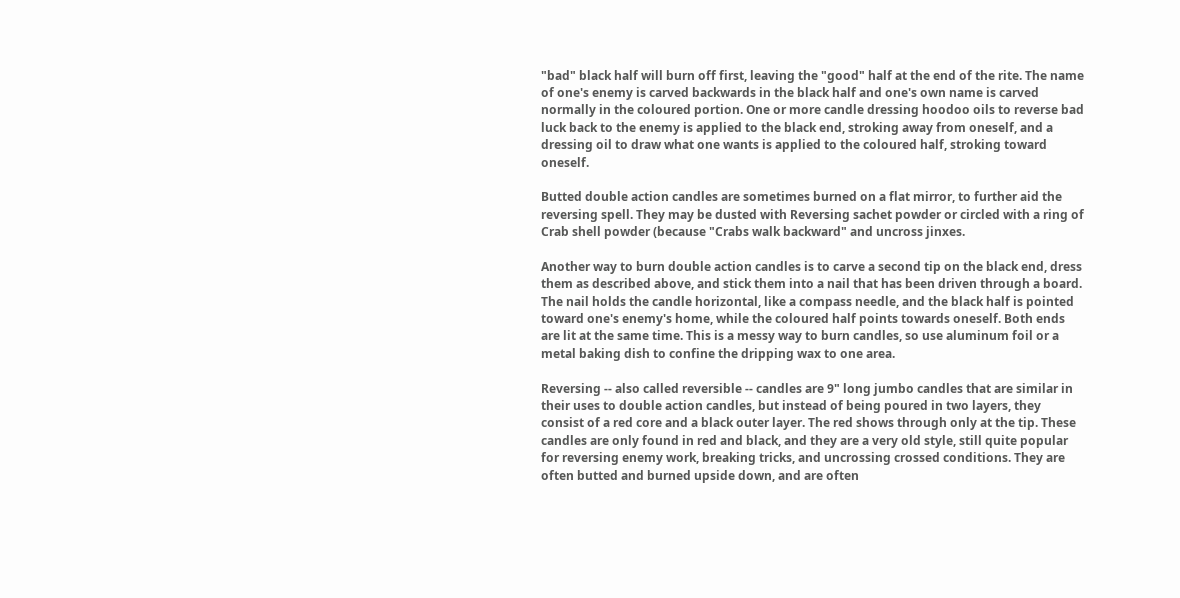"bad" black half will burn off first, leaving the "good" half at the end of the rite. The name of one's enemy is carved backwards in the black half and one's own name is carved normally in the coloured portion. One or more candle dressing hoodoo oils to reverse bad luck back to the enemy is applied to the black end, stroking away from oneself, and a dressing oil to draw what one wants is applied to the coloured half, stroking toward oneself.

Butted double action candles are sometimes burned on a flat mirror, to further aid the reversing spell. They may be dusted with Reversing sachet powder or circled with a ring of Crab shell powder (because "Crabs walk backward" and uncross jinxes.

Another way to burn double action candles is to carve a second tip on the black end, dress them as described above, and stick them into a nail that has been driven through a board. The nail holds the candle horizontal, like a compass needle, and the black half is pointed toward one's enemy's home, while the coloured half points towards oneself. Both ends are lit at the same time. This is a messy way to burn candles, so use aluminum foil or a metal baking dish to confine the dripping wax to one area.

Reversing -- also called reversible -- candles are 9" long jumbo candles that are similar in their uses to double action candles, but instead of being poured in two layers, they consist of a red core and a black outer layer. The red shows through only at the tip. These candles are only found in red and black, and they are a very old style, still quite popular for reversing enemy work, breaking tricks, and uncrossing crossed conditions. They are often butted and burned upside down, and are often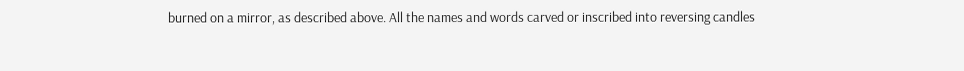burned on a mirror, as described above. All the names and words carved or inscribed into reversing candles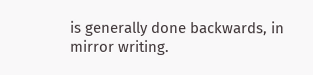is generally done backwards, in mirror writing.